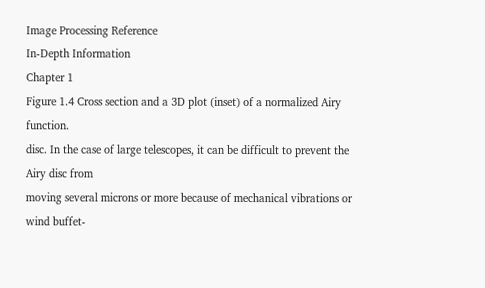Image Processing Reference
In-Depth Information
Chapter 1
Figure 1.4 Cross section and a 3D plot (inset) of a normalized Airy function.
disc. In the case of large telescopes, it can be difficult to prevent the Airy disc from
moving several microns or more because of mechanical vibrations or wind buffet-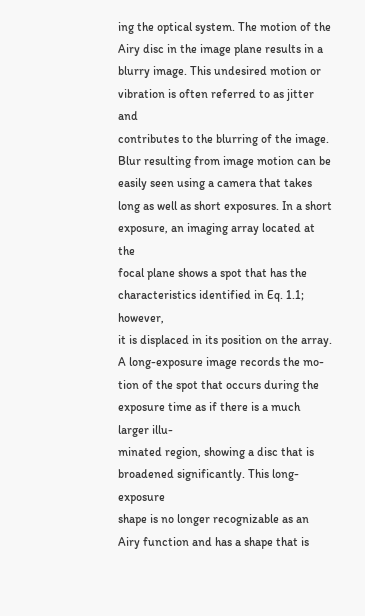ing the optical system. The motion of the Airy disc in the image plane results in a
blurry image. This undesired motion or vibration is often referred to as jitter and
contributes to the blurring of the image.
Blur resulting from image motion can be easily seen using a camera that takes
long as well as short exposures. In a short exposure, an imaging array located at the
focal plane shows a spot that has the characteristics identified in Eq. 1.1; however,
it is displaced in its position on the array. A long-exposure image records the mo-
tion of the spot that occurs during the exposure time as if there is a much larger illu-
minated region, showing a disc that is broadened significantly. This long-exposure
shape is no longer recognizable as an Airy function and has a shape that is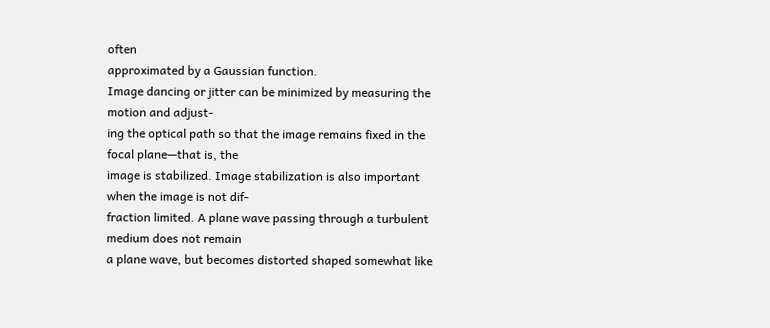often
approximated by a Gaussian function.
Image dancing or jitter can be minimized by measuring the motion and adjust-
ing the optical path so that the image remains fixed in the focal plane—that is, the
image is stabilized. Image stabilization is also important when the image is not dif-
fraction limited. A plane wave passing through a turbulent medium does not remain
a plane wave, but becomes distorted shaped somewhat like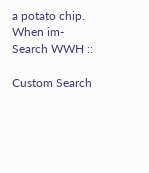a potato chip. When im-
Search WWH ::

Custom Search